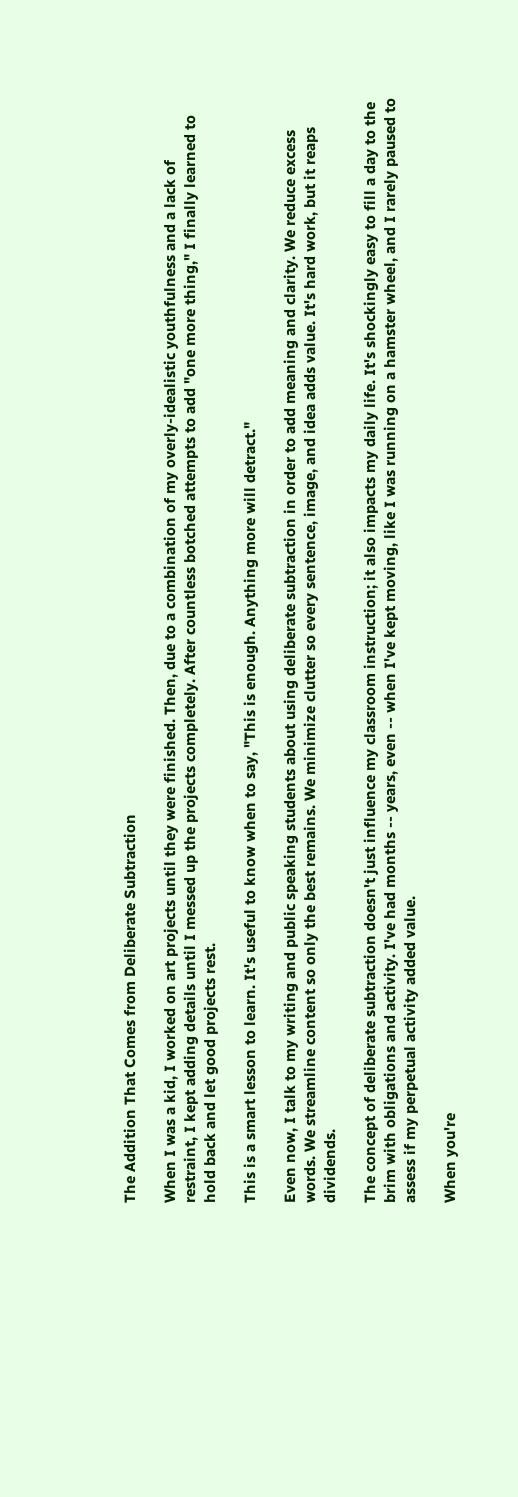The Addition That Comes from Deliberate Subtraction

When I was a kid, I worked on art projects until they were finished. Then, due to a combination of my overly-idealistic youthfulness and a lack of restraint, I kept adding details until I messed up the projects completely. After countless botched attempts to add "one more thing," I finally learned to hold back and let good projects rest.

This is a smart lesson to learn. It's useful to know when to say, "This is enough. Anything more will detract."

Even now, I talk to my writing and public speaking students about using deliberate subtraction in order to add meaning and clarity. We reduce excess words. We streamline content so only the best remains. We minimize clutter so every sentence, image, and idea adds value. It's hard work, but it reaps dividends.

The concept of deliberate subtraction doesn't just influence my classroom instruction; it also impacts my daily life. It's shockingly easy to fill a day to the brim with obligations and activity. I've had months -- years, even -- when I've kept moving, like I was running on a hamster wheel, and I rarely paused to assess if my perpetual activity added value.

When you're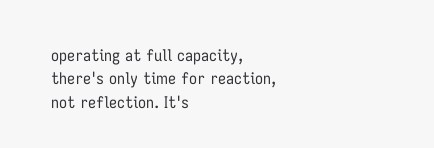operating at full capacity, there's only time for reaction, not reflection. It's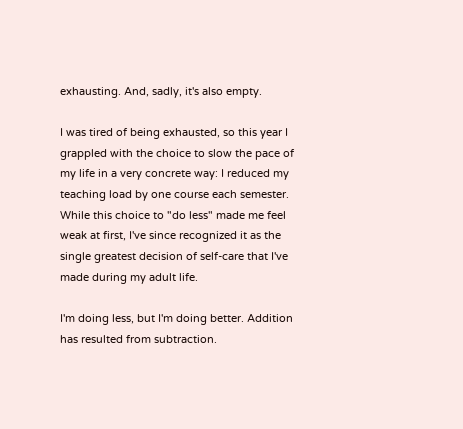exhausting. And, sadly, it's also empty.

I was tired of being exhausted, so this year I grappled with the choice to slow the pace of my life in a very concrete way: I reduced my teaching load by one course each semester. While this choice to "do less" made me feel weak at first, I've since recognized it as the single greatest decision of self-care that I've made during my adult life.

I'm doing less, but I'm doing better. Addition has resulted from subtraction.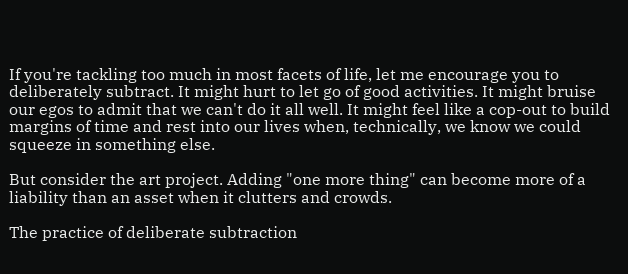If you're tackling too much in most facets of life, let me encourage you to deliberately subtract. It might hurt to let go of good activities. It might bruise our egos to admit that we can't do it all well. It might feel like a cop-out to build margins of time and rest into our lives when, technically, we know we could squeeze in something else.

But consider the art project. Adding "one more thing" can become more of a liability than an asset when it clutters and crowds.

The practice of deliberate subtraction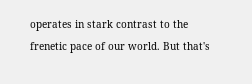operates in stark contrast to the frenetic pace of our world. But that's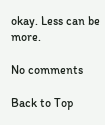okay. Less can be more.

No comments

Back to Top